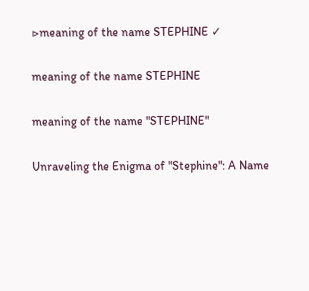▷meaning of the name STEPHINE ✓

meaning of the name STEPHINE

meaning of the name "STEPHINE"

Unraveling the Enigma of "Stephine": A Name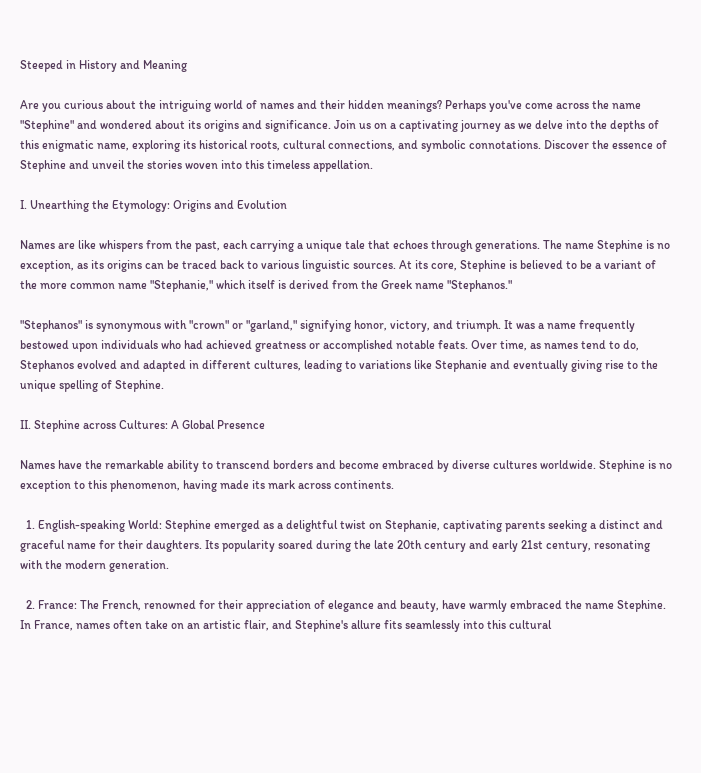Steeped in History and Meaning

Are you curious about the intriguing world of names and their hidden meanings? Perhaps you've come across the name "Stephine" and wondered about its origins and significance. Join us on a captivating journey as we delve into the depths of this enigmatic name, exploring its historical roots, cultural connections, and symbolic connotations. Discover the essence of Stephine and unveil the stories woven into this timeless appellation.

I. Unearthing the Etymology: Origins and Evolution

Names are like whispers from the past, each carrying a unique tale that echoes through generations. The name Stephine is no exception, as its origins can be traced back to various linguistic sources. At its core, Stephine is believed to be a variant of the more common name "Stephanie," which itself is derived from the Greek name "Stephanos."

"Stephanos" is synonymous with "crown" or "garland," signifying honor, victory, and triumph. It was a name frequently bestowed upon individuals who had achieved greatness or accomplished notable feats. Over time, as names tend to do, Stephanos evolved and adapted in different cultures, leading to variations like Stephanie and eventually giving rise to the unique spelling of Stephine.

II. Stephine across Cultures: A Global Presence

Names have the remarkable ability to transcend borders and become embraced by diverse cultures worldwide. Stephine is no exception to this phenomenon, having made its mark across continents.

  1. English-speaking World: Stephine emerged as a delightful twist on Stephanie, captivating parents seeking a distinct and graceful name for their daughters. Its popularity soared during the late 20th century and early 21st century, resonating with the modern generation.

  2. France: The French, renowned for their appreciation of elegance and beauty, have warmly embraced the name Stephine. In France, names often take on an artistic flair, and Stephine's allure fits seamlessly into this cultural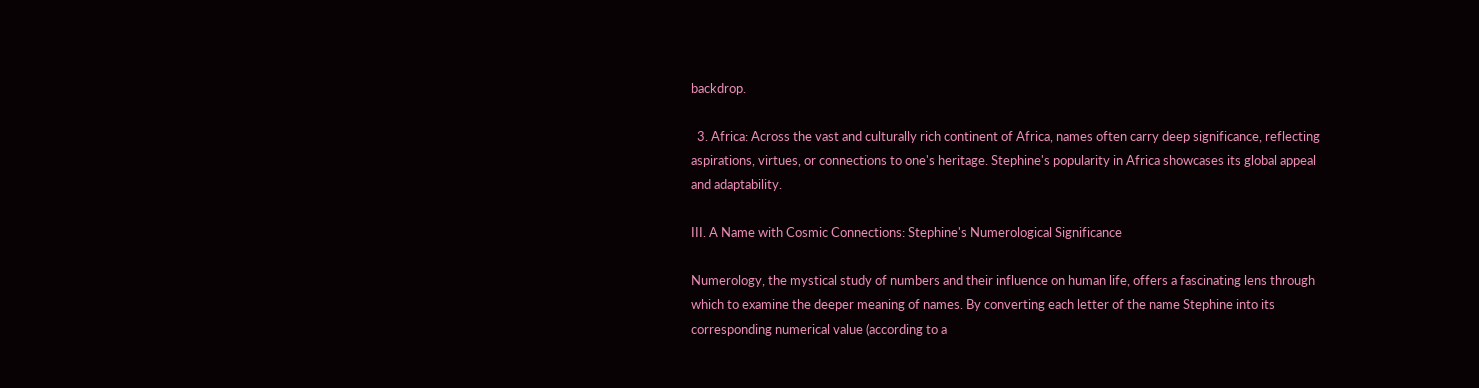backdrop.

  3. Africa: Across the vast and culturally rich continent of Africa, names often carry deep significance, reflecting aspirations, virtues, or connections to one's heritage. Stephine's popularity in Africa showcases its global appeal and adaptability.

III. A Name with Cosmic Connections: Stephine's Numerological Significance

Numerology, the mystical study of numbers and their influence on human life, offers a fascinating lens through which to examine the deeper meaning of names. By converting each letter of the name Stephine into its corresponding numerical value (according to a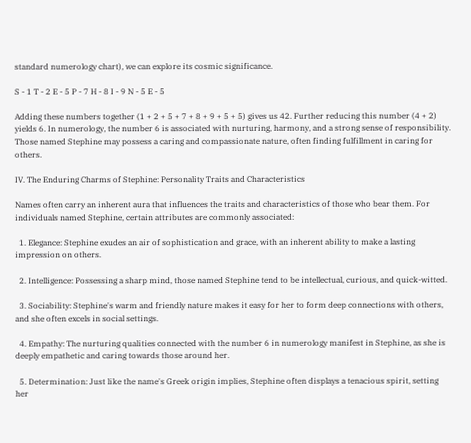standard numerology chart), we can explore its cosmic significance.

S - 1 T - 2 E - 5 P - 7 H - 8 I - 9 N - 5 E - 5

Adding these numbers together (1 + 2 + 5 + 7 + 8 + 9 + 5 + 5) gives us 42. Further reducing this number (4 + 2) yields 6. In numerology, the number 6 is associated with nurturing, harmony, and a strong sense of responsibility. Those named Stephine may possess a caring and compassionate nature, often finding fulfillment in caring for others.

IV. The Enduring Charms of Stephine: Personality Traits and Characteristics

Names often carry an inherent aura that influences the traits and characteristics of those who bear them. For individuals named Stephine, certain attributes are commonly associated:

  1. Elegance: Stephine exudes an air of sophistication and grace, with an inherent ability to make a lasting impression on others.

  2. Intelligence: Possessing a sharp mind, those named Stephine tend to be intellectual, curious, and quick-witted.

  3. Sociability: Stephine's warm and friendly nature makes it easy for her to form deep connections with others, and she often excels in social settings.

  4. Empathy: The nurturing qualities connected with the number 6 in numerology manifest in Stephine, as she is deeply empathetic and caring towards those around her.

  5. Determination: Just like the name's Greek origin implies, Stephine often displays a tenacious spirit, setting her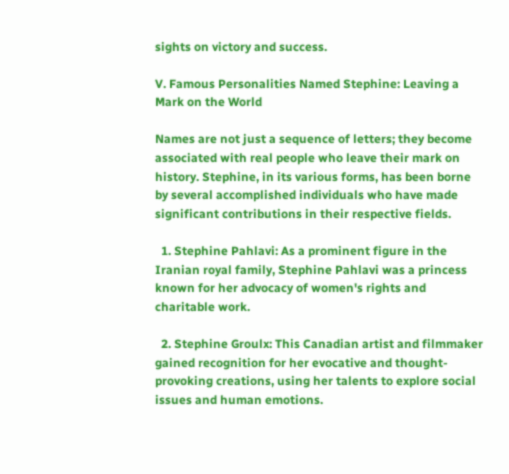sights on victory and success.

V. Famous Personalities Named Stephine: Leaving a Mark on the World

Names are not just a sequence of letters; they become associated with real people who leave their mark on history. Stephine, in its various forms, has been borne by several accomplished individuals who have made significant contributions in their respective fields.

  1. Stephine Pahlavi: As a prominent figure in the Iranian royal family, Stephine Pahlavi was a princess known for her advocacy of women's rights and charitable work.

  2. Stephine Groulx: This Canadian artist and filmmaker gained recognition for her evocative and thought-provoking creations, using her talents to explore social issues and human emotions.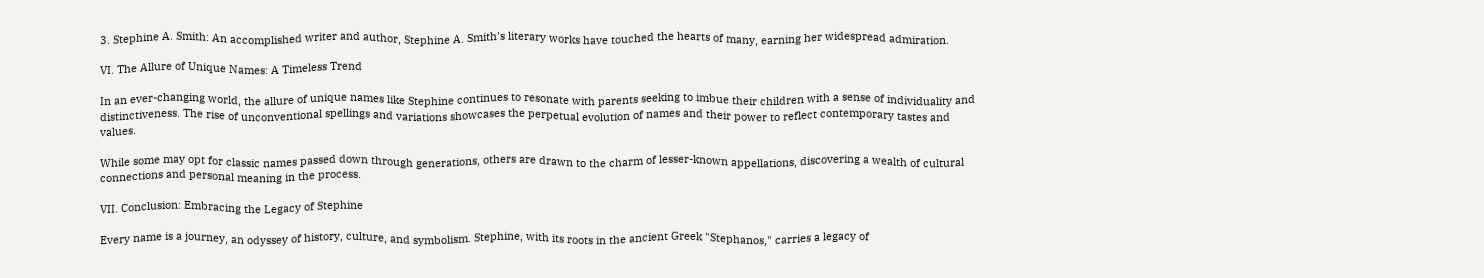3. Stephine A. Smith: An accomplished writer and author, Stephine A. Smith's literary works have touched the hearts of many, earning her widespread admiration.

VI. The Allure of Unique Names: A Timeless Trend

In an ever-changing world, the allure of unique names like Stephine continues to resonate with parents seeking to imbue their children with a sense of individuality and distinctiveness. The rise of unconventional spellings and variations showcases the perpetual evolution of names and their power to reflect contemporary tastes and values.

While some may opt for classic names passed down through generations, others are drawn to the charm of lesser-known appellations, discovering a wealth of cultural connections and personal meaning in the process.

VII. Conclusion: Embracing the Legacy of Stephine

Every name is a journey, an odyssey of history, culture, and symbolism. Stephine, with its roots in the ancient Greek "Stephanos," carries a legacy of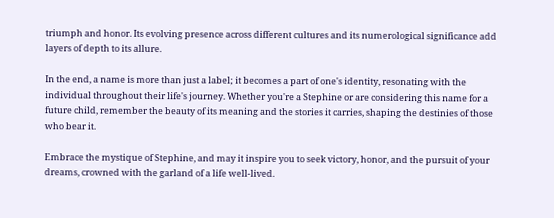triumph and honor. Its evolving presence across different cultures and its numerological significance add layers of depth to its allure.

In the end, a name is more than just a label; it becomes a part of one's identity, resonating with the individual throughout their life's journey. Whether you're a Stephine or are considering this name for a future child, remember the beauty of its meaning and the stories it carries, shaping the destinies of those who bear it.

Embrace the mystique of Stephine, and may it inspire you to seek victory, honor, and the pursuit of your dreams, crowned with the garland of a life well-lived.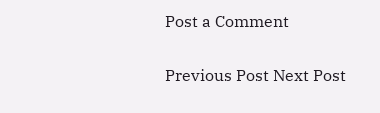Post a Comment

Previous Post Next Post